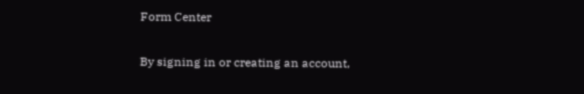Form Center

By signing in or creating an account,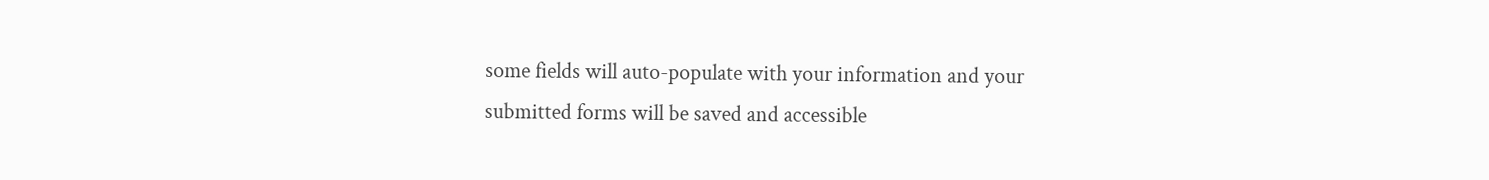some fields will auto-populate with your information and your submitted forms will be saved and accessible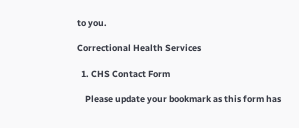to you.

Correctional Health Services

  1. CHS Contact Form

    Please update your bookmark as this form has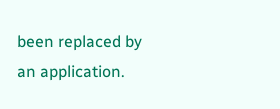been replaced by an application.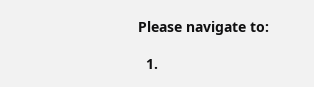Please navigate to:

  1.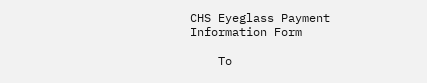CHS Eyeglass Payment Information Form

    To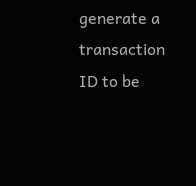generate a transaction ID to be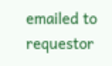emailed to requestor